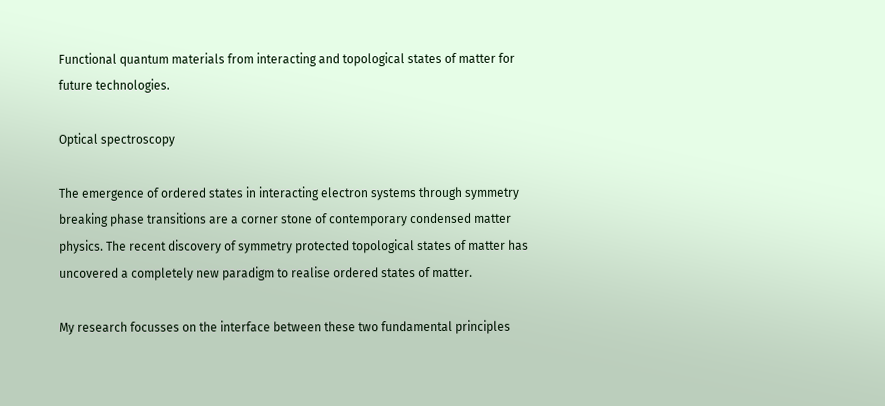Functional quantum materials from interacting and topological states of matter for future technologies.

Optical spectroscopy

The emergence of ordered states in interacting electron systems through symmetry breaking phase transitions are a corner stone of contemporary condensed matter physics. The recent discovery of symmetry protected topological states of matter has uncovered a completely new paradigm to realise ordered states of matter.

My research focusses on the interface between these two fundamental principles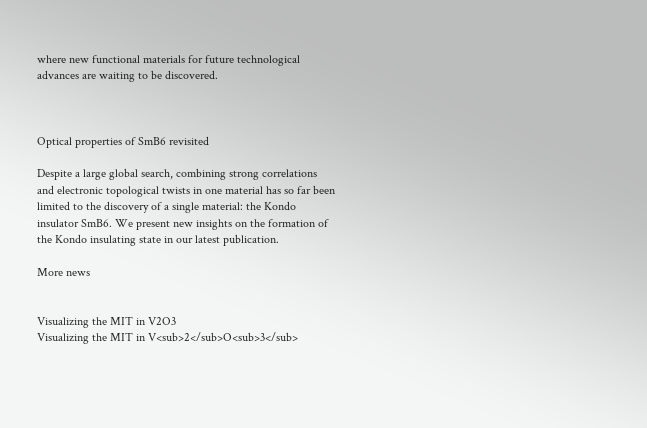where new functional materials for future technological advances are waiting to be discovered.



Optical properties of SmB6 revisited

Despite a large global search, combining strong correlations and electronic topological twists in one material has so far been limited to the discovery of a single material: the Kondo insulator SmB6. We present new insights on the formation of the Kondo insulating state in our latest publication.

More news


Visualizing the MIT in V2O3
Visualizing the MIT in V<sub>2</sub>O<sub>3</sub>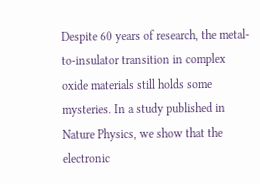Despite 60 years of research, the metal-to-insulator transition in complex oxide materials still holds some mysteries. In a study published in Nature Physics, we show that the electronic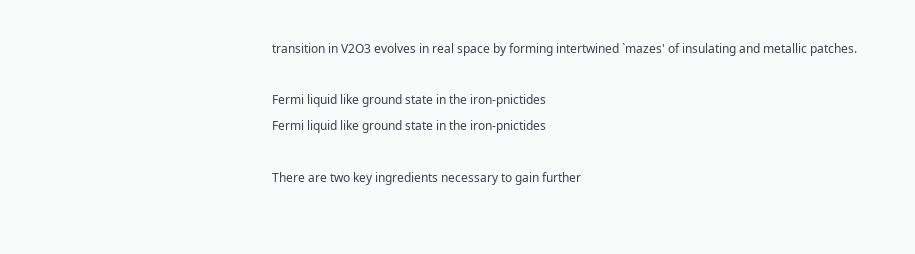transition in V2O3 evolves in real space by forming intertwined `mazes' of insulating and metallic patches.

Fermi liquid like ground state in the iron-pnictides
Fermi liquid like ground state in the iron-pnictides

There are two key ingredients necessary to gain further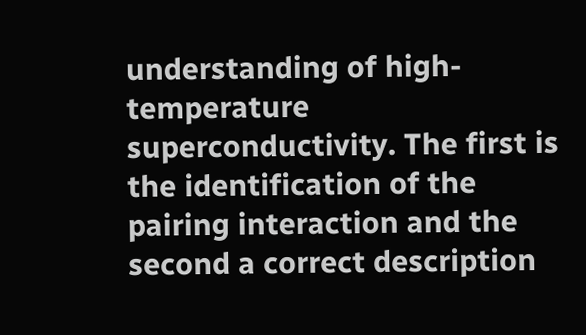understanding of high-temperature superconductivity. The first is the identification of the pairing interaction and the second a correct description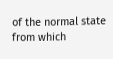of the normal state from which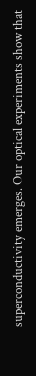superconductivity emerges. Our optical experiments show that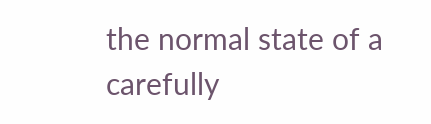the normal state of a carefully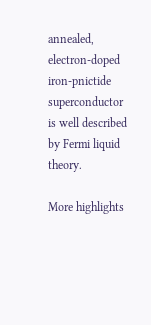annealed, electron-doped iron-pnictide superconductor is well described by Fermi liquid theory.

More highlights